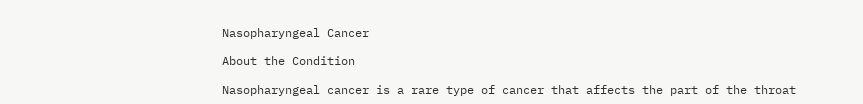Nasopharyngeal Cancer

About the Condition

Nasopharyngeal cancer is a rare type of cancer that affects the part of the throat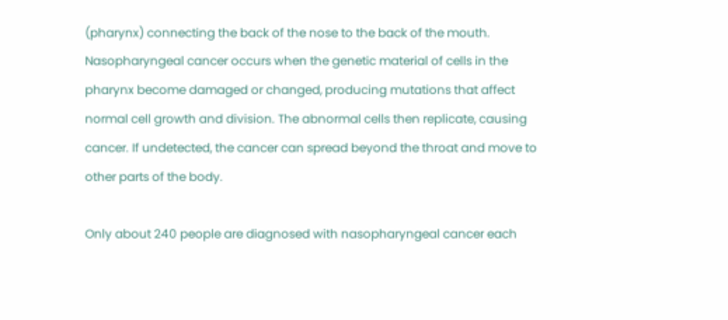(pharynx) connecting the back of the nose to the back of the mouth. Nasopharyngeal cancer occurs when the genetic material of cells in the pharynx become damaged or changed, producing mutations that affect normal cell growth and division. The abnormal cells then replicate, causing cancer. If undetected, the cancer can spread beyond the throat and move to other parts of the body.

Only about 240 people are diagnosed with nasopharyngeal cancer each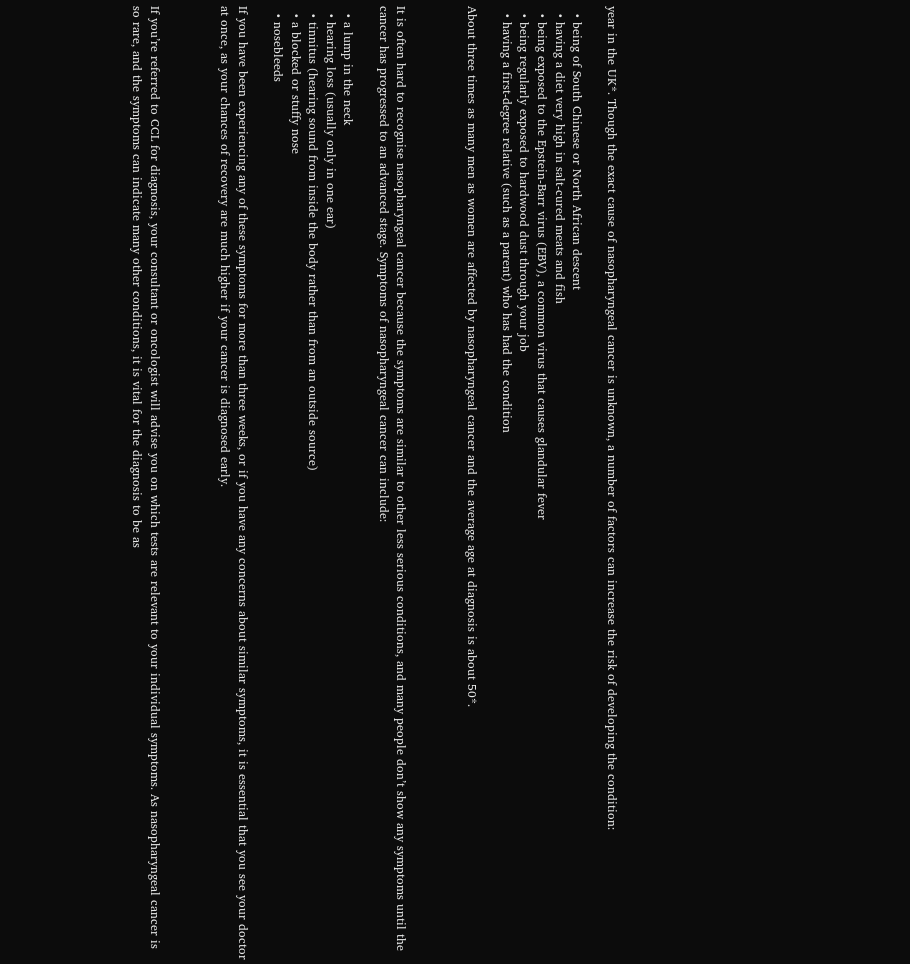year in the UK*. Though the exact cause of nasopharyngeal cancer is unknown, a number of factors can increase the risk of developing the condition:

  • being of South Chinese or North African descent
  • having a diet very high in salt-cured meats and fish
  • being exposed to the Epstein-Barr virus (EBV), a common virus that causes glandular fever
  • being regularly exposed to hardwood dust through your job
  • having a first-degree relative (such as a parent) who has had the condition

About three times as many men as women are affected by nasopharyngeal cancer and the average age at diagnosis is about 50*.



It is often hard to recognise nasopharyngeal cancer because the symptoms are similar to other less serious conditions, and many people don’t show any symptoms until the cancer has progressed to an advanced stage. Symptoms of nasopharyngeal cancer can include:

  • a lump in the neck
  • hearing loss (usually only in one ear)
  • tinnitus (hearing sound from inside the body rather than from an outside source)
  • a blocked or stuffy nose
  • nosebleeds

If you have been experiencing any of these symptoms for more than three weeks, or if you have any concerns about similar symptoms, it is essential that you see your doctor at once, as your chances of recovery are much higher if your cancer is diagnosed early.



If you’re referred to CCL for diagnosis, your consultant or oncologist will advise you on which tests are relevant to your individual symptoms. As nasopharyngeal cancer is so rare, and the symptoms can indicate many other conditions, it is vital for the diagnosis to be as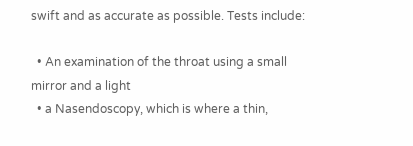swift and as accurate as possible. Tests include:

  • An examination of the throat using a small mirror and a light
  • a Nasendoscopy, which is where a thin,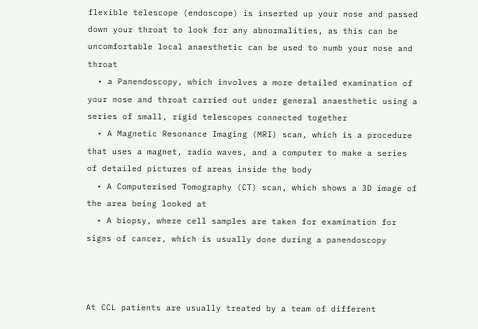flexible telescope (endoscope) is inserted up your nose and passed down your throat to look for any abnormalities, as this can be uncomfortable local anaesthetic can be used to numb your nose and throat
  • a Panendoscopy, which involves a more detailed examination of your nose and throat carried out under general anaesthetic using a series of small, rigid telescopes connected together
  • A Magnetic Resonance Imaging (MRI) scan, which is a procedure that uses a magnet, radio waves, and a computer to make a series of detailed pictures of areas inside the body
  • A Computerised Tomography (CT) scan, which shows a 3D image of the area being looked at
  • A biopsy, where cell samples are taken for examination for signs of cancer, which is usually done during a panendoscopy



At CCL patients are usually treated by a team of different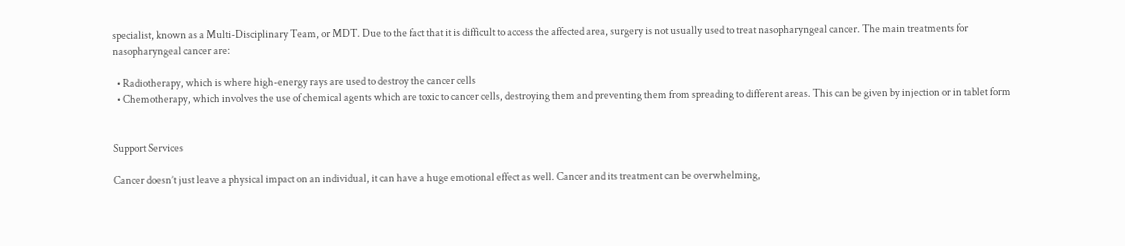specialist, known as a Multi-Disciplinary Team, or MDT. Due to the fact that it is difficult to access the affected area, surgery is not usually used to treat nasopharyngeal cancer. The main treatments for nasopharyngeal cancer are:

  • Radiotherapy, which is where high-energy rays are used to destroy the cancer cells
  • Chemotherapy, which involves the use of chemical agents which are toxic to cancer cells, destroying them and preventing them from spreading to different areas. This can be given by injection or in tablet form


Support Services

Cancer doesn’t just leave a physical impact on an individual, it can have a huge emotional effect as well. Cancer and its treatment can be overwhelming,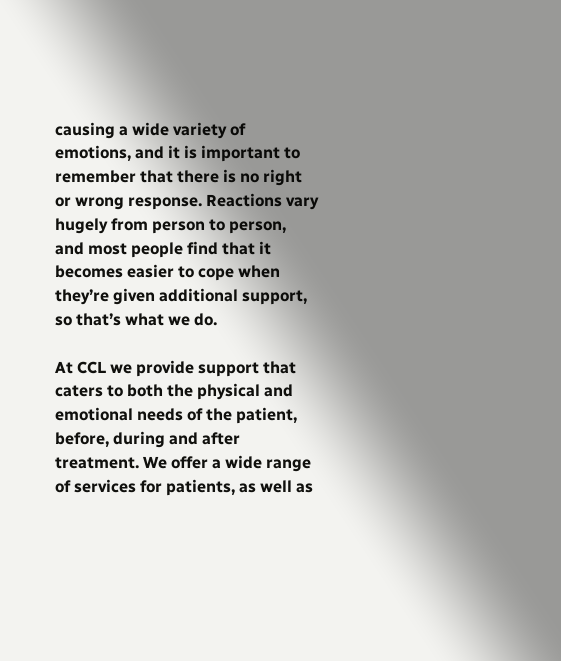causing a wide variety of emotions, and it is important to remember that there is no right or wrong response. Reactions vary hugely from person to person, and most people find that it becomes easier to cope when they’re given additional support, so that’s what we do.

At CCL we provide support that caters to both the physical and emotional needs of the patient, before, during and after treatment. We offer a wide range of services for patients, as well as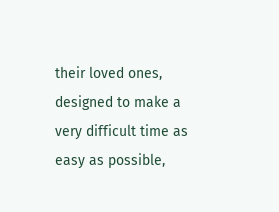their loved ones, designed to make a very difficult time as easy as possible,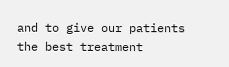and to give our patients the best treatment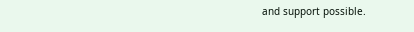and support possible.